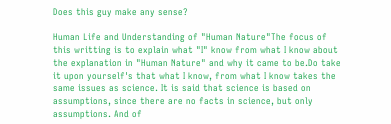Does this guy make any sense?

Human Life and Understanding of "Human Nature"The focus of this writting is to explain what "I" know from what I know about the explanation in "Human Nature" and why it came to be.Do take it upon yourself's that what I know, from what I know takes the same issues as science. It is said that science is based on assumptions, since there are no facts in science, but only assumptions. And of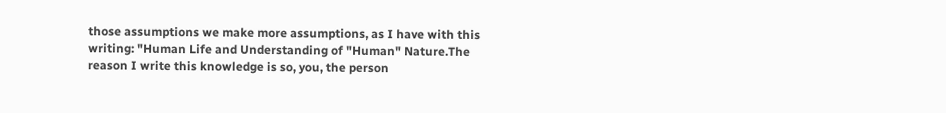those assumptions we make more assumptions, as I have with this writing: "Human Life and Understanding of "Human" Nature.The reason I write this knowledge is so, you, the person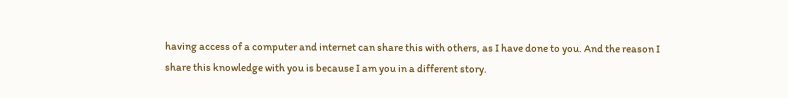having access of a computer and internet can share this with others, as I have done to you. And the reason I share this knowledge with you is because I am you in a different story.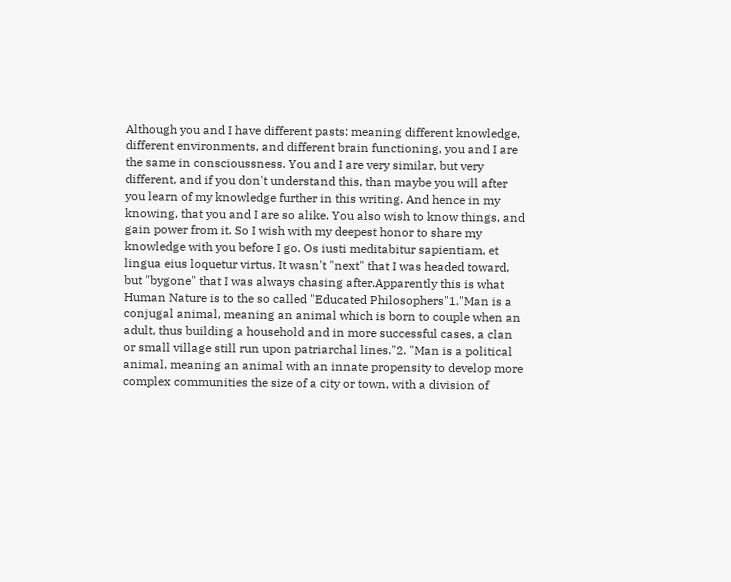Although you and I have different pasts: meaning different knowledge, different environments, and different brain functioning, you and I are the same in conscioussness. You and I are very similar, but very different, and if you don't understand this, than maybe you will after you learn of my knowledge further in this writing. And hence in my knowing, that you and I are so alike. You also wish to know things, and gain power from it. So I wish with my deepest honor to share my knowledge with you before I go. Os iusti meditabitur sapientiam, et lingua eius loquetur virtus. It wasn't "next" that I was headed toward, but "bygone" that I was always chasing after.Apparently this is what Human Nature is to the so called "Educated Philosophers"1."Man is a conjugal animal, meaning an animal which is born to couple when an adult, thus building a household and in more successful cases, a clan or small village still run upon patriarchal lines."2. "Man is a political animal, meaning an animal with an innate propensity to develop more complex communities the size of a city or town, with a division of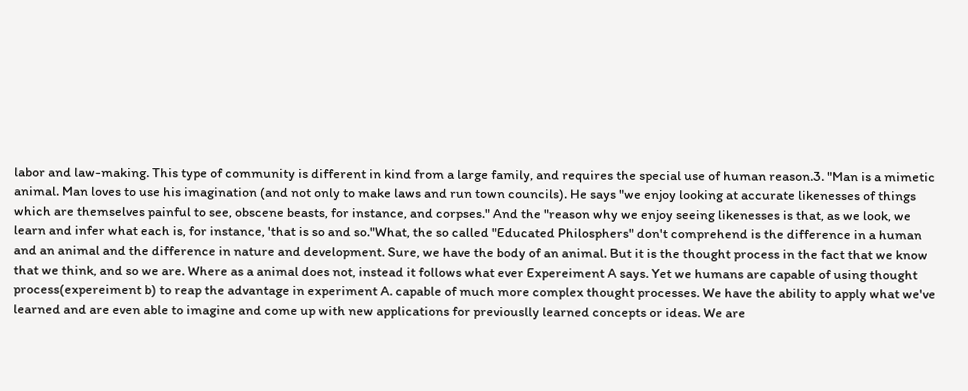labor and law-making. This type of community is different in kind from a large family, and requires the special use of human reason.3. "Man is a mimetic animal. Man loves to use his imagination (and not only to make laws and run town councils). He says "we enjoy looking at accurate likenesses of things which are themselves painful to see, obscene beasts, for instance, and corpses." And the "reason why we enjoy seeing likenesses is that, as we look, we learn and infer what each is, for instance, 'that is so and so."What, the so called "Educated Philosphers" don't comprehend is the difference in a human and an animal and the difference in nature and development. Sure, we have the body of an animal. But it is the thought process in the fact that we know that we think, and so we are. Where as a animal does not, instead it follows what ever Expereiment A says. Yet we humans are capable of using thought process(expereiment b) to reap the advantage in experiment A. capable of much more complex thought processes. We have the ability to apply what we've learned and are even able to imagine and come up with new applications for previouslly learned concepts or ideas. We are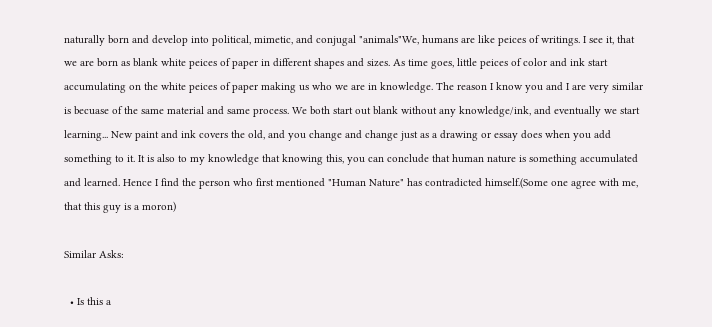naturally born and develop into political, mimetic, and conjugal "animals"We, humans are like peices of writings. I see it, that we are born as blank white peices of paper in different shapes and sizes. As time goes, little peices of color and ink start accumulating on the white peices of paper making us who we are in knowledge. The reason I know you and I are very similar is becuase of the same material and same process. We both start out blank without any knowledge/ink, and eventually we start learning... New paint and ink covers the old, and you change and change just as a drawing or essay does when you add something to it. It is also to my knowledge that knowing this, you can conclude that human nature is something accumulated and learned. Hence I find the person who first mentioned "Human Nature" has contradicted himself.(Some one agree with me, that this guy is a moron)

Similar Asks:

  • Is this a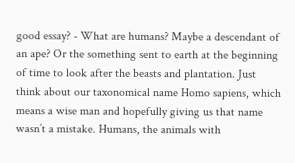good essay? - What are humans? Maybe a descendant of an ape? Or the something sent to earth at the beginning of time to look after the beasts and plantation. Just think about our taxonomical name Homo sapiens, which means a wise man and hopefully giving us that name wasn’t a mistake. Humans, the animals with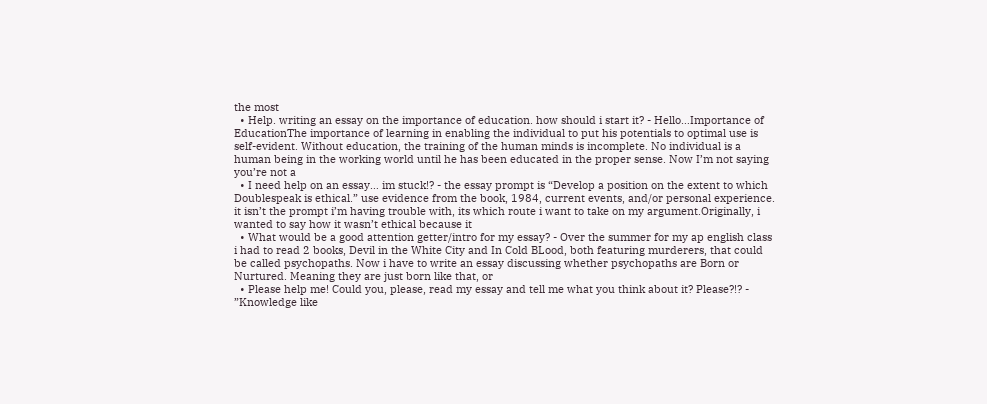the most
  • Help. writing an essay on the importance of education. how should i start it? - Hello…Importance of EducationThe importance of learning in enabling the individual to put his potentials to optimal use is self-evident. Without education, the training of the human minds is incomplete. No individual is a human being in the working world until he has been educated in the proper sense. Now I’m not saying you’re not a
  • I need help on an essay… im stuck!? - the essay prompt is “Develop a position on the extent to which Doublespeak is ethical.” use evidence from the book, 1984, current events, and/or personal experience. it isn’t the prompt i’m having trouble with, its which route i want to take on my argument.Originally, i wanted to say how it wasn’t ethical because it
  • What would be a good attention getter/intro for my essay? - Over the summer for my ap english class i had to read 2 books, Devil in the White City and In Cold BLood, both featuring murderers, that could be called psychopaths. Now i have to write an essay discussing whether psychopaths are Born or Nurtured. Meaning they are just born like that, or
  • Please help me! Could you, please, read my essay and tell me what you think about it? Please?!? - ”Knowledge like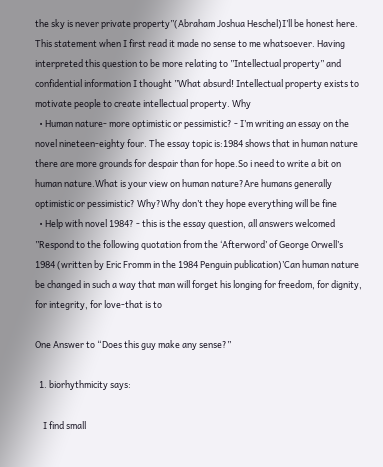the sky is never private property”(Abraham Joshua Heschel)I’ll be honest here. This statement when I first read it made no sense to me whatsoever. Having interpreted this question to be more relating to ”Intellectual property” and confidential information I thought ”What absurd! Intellectual property exists to motivate people to create intellectual property. Why
  • Human nature- more optimistic or pessimistic? - I’m writing an essay on the novel nineteen-eighty four. The essay topic is:1984 shows that in human nature there are more grounds for despair than for hope.So i need to write a bit on human nature.What is your view on human nature?Are humans generally optimistic or pessimistic? Why?Why don’t they hope everything will be fine
  • Help with novel 1984? - this is the essay question, all answers welcomed ”Respond to the following quotation from the ‘Afterword’ of George Orwell’s 1984 (written by Eric Fromm in the 1984 Penguin publication)’Can human nature be changed in such a way that man will forget his longing for freedom, for dignity, for integrity, for love-that is to

One Answer to “Does this guy make any sense?”

  1. biorhythmicity says:

    I find small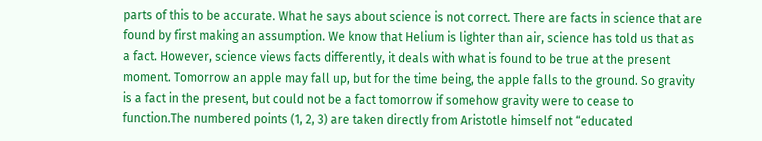parts of this to be accurate. What he says about science is not correct. There are facts in science that are found by first making an assumption. We know that Helium is lighter than air, science has told us that as a fact. However, science views facts differently, it deals with what is found to be true at the present moment. Tomorrow an apple may fall up, but for the time being, the apple falls to the ground. So gravity is a fact in the present, but could not be a fact tomorrow if somehow gravity were to cease to function.The numbered points (1, 2, 3) are taken directly from Aristotle himself not “educated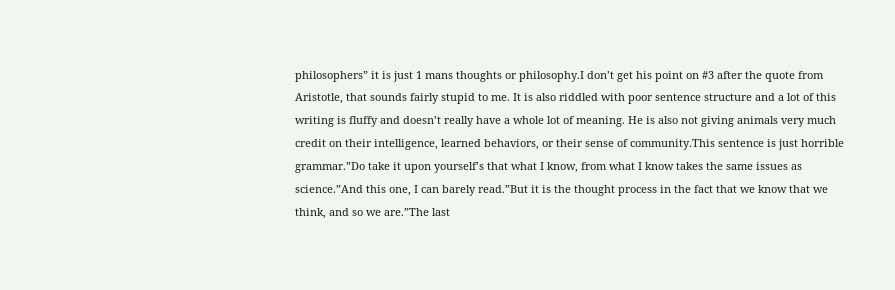philosophers” it is just 1 mans thoughts or philosophy.I don’t get his point on #3 after the quote from Aristotle, that sounds fairly stupid to me. It is also riddled with poor sentence structure and a lot of this writing is fluffy and doesn’t really have a whole lot of meaning. He is also not giving animals very much credit on their intelligence, learned behaviors, or their sense of community.This sentence is just horrible grammar.”Do take it upon yourself’s that what I know, from what I know takes the same issues as science.”And this one, I can barely read.”But it is the thought process in the fact that we know that we think, and so we are.”The last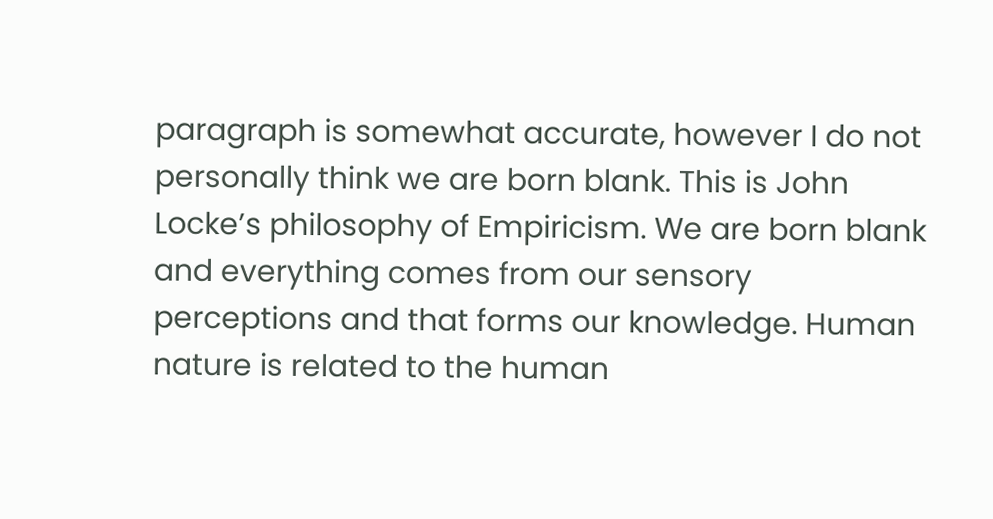paragraph is somewhat accurate, however I do not personally think we are born blank. This is John Locke’s philosophy of Empiricism. We are born blank and everything comes from our sensory perceptions and that forms our knowledge. Human nature is related to the human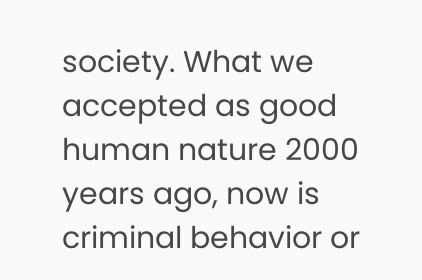society. What we accepted as good human nature 2000 years ago, now is criminal behavior or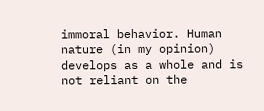immoral behavior. Human nature (in my opinion) develops as a whole and is not reliant on the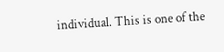individual. This is one of the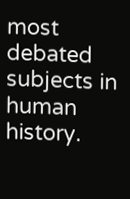most debated subjects in human history.